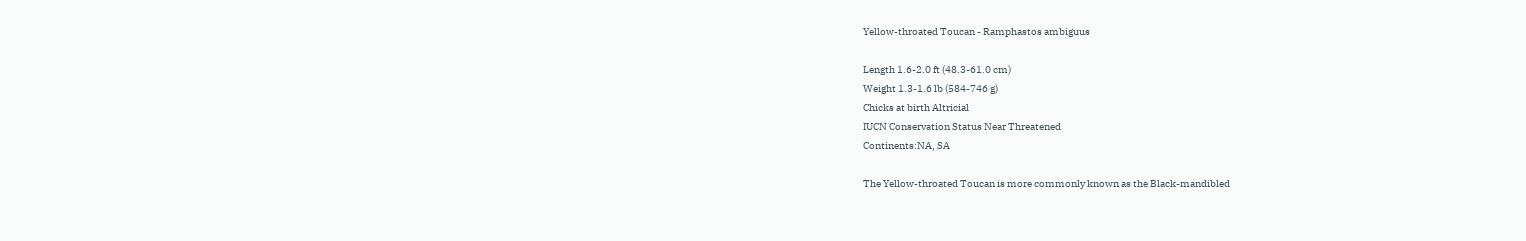Yellow-throated Toucan - Ramphastos ambiguus

Length 1.6-2.0 ft (48.3-61.0 cm)
Weight 1.3-1.6 lb (584-746 g)
Chicks at birth Altricial
IUCN Conservation Status Near Threatened
Continents:NA, SA

The Yellow-throated Toucan is more commonly known as the Black-mandibled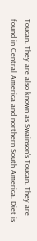Toucan. They are also known as Swainson's Toucan. They are found in Central America and northern South America. Diet is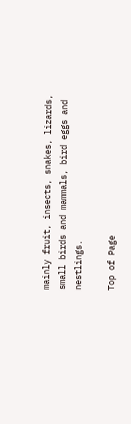mainly fruit, insects, snakes, lizards, small birds and mammals, bird eggs and nestlings.

Top of Page